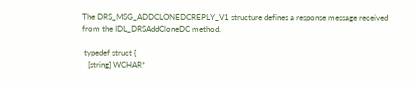The DRS_MSG_ADDCLONEDCREPLY_V1 structure defines a response message received from the IDL_DRSAddCloneDC method.

 typedef struct {
   [string] WCHAR*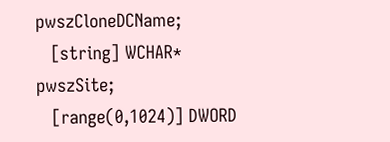pwszCloneDCName;
   [string] WCHAR* pwszSite;
   [range(0,1024)] DWORD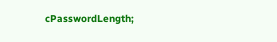cPasswordLength;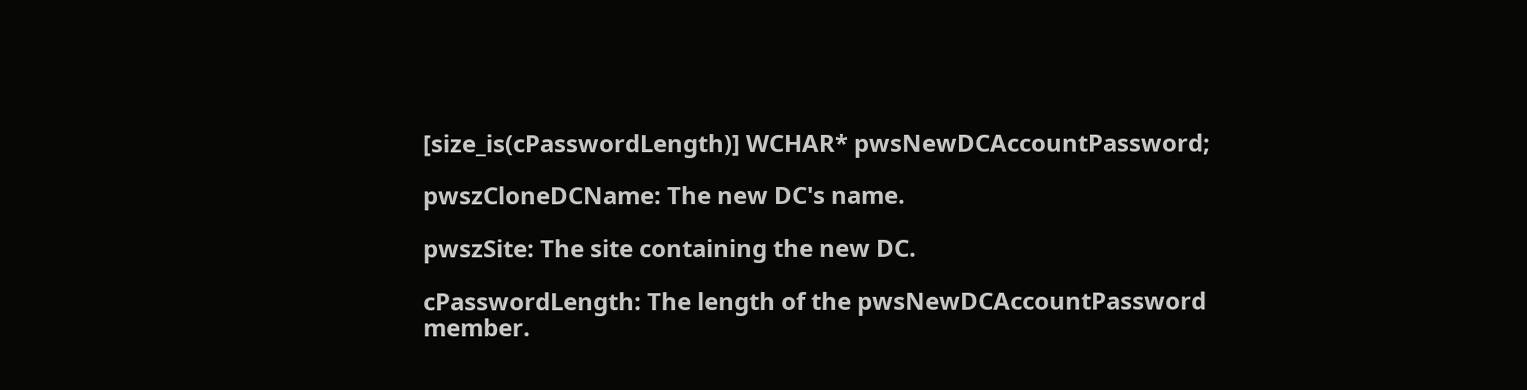[size_is(cPasswordLength)] WCHAR* pwsNewDCAccountPassword;

pwszCloneDCName: The new DC's name.

pwszSite: The site containing the new DC.

cPasswordLength: The length of the pwsNewDCAccountPassword member.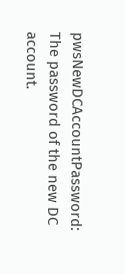pwsNewDCAccountPassword: The password of the new DC account.